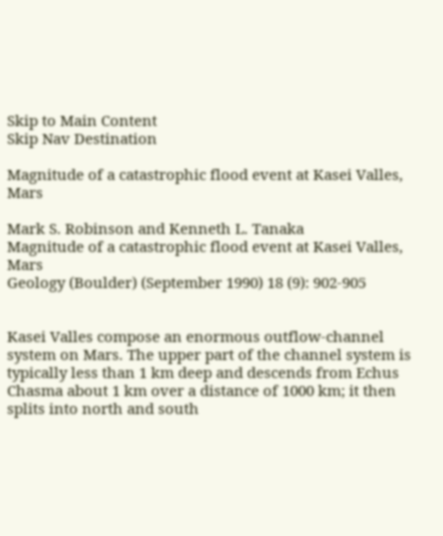Skip to Main Content
Skip Nav Destination

Magnitude of a catastrophic flood event at Kasei Valles, Mars

Mark S. Robinson and Kenneth L. Tanaka
Magnitude of a catastrophic flood event at Kasei Valles, Mars
Geology (Boulder) (September 1990) 18 (9): 902-905


Kasei Valles compose an enormous outflow-channel system on Mars. The upper part of the channel system is typically less than 1 km deep and descends from Echus Chasma about 1 km over a distance of 1000 km; it then splits into north and south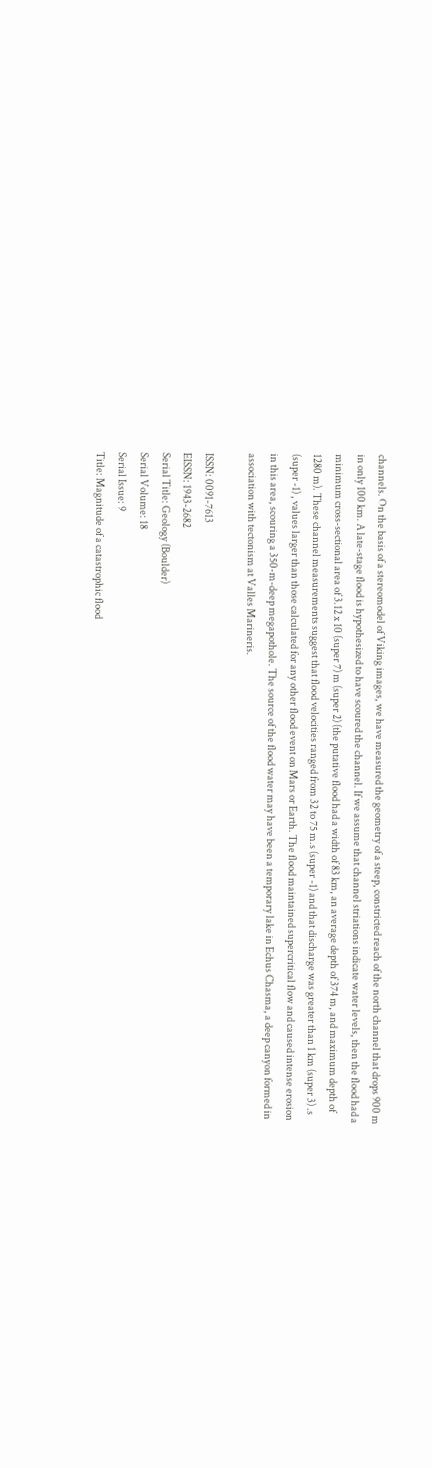channels. On the basis of a stereomodel of Viking images, we have measured the geometry of a steep, constricted reach of the north channel that drops 900 m in only 100 km. A late-stage flood is hypothesized to have scoured the channel. If we assume that channel striations indicate water levels, then the flood had a minimum cross-sectional area of 3.12 x 10 (super 7) m (super 2) (the putative flood had a width of 83 km, an average depth of 374 m, and maximum depth of 1280 m). These channel measurements suggest that flood velocities ranged from 32 to 75 m.s (super -1) and that discharge was greater than 1 km (super 3) .s (super -1) , values larger than those calculated for any other flood event on Mars or Earth. The flood maintained supercritical flow and caused intense erosion in this area, scouring a 350-m-deep megapothole. The source of the flood water may have been a temporary lake in Echus Chasma, a deep canyon formed in association with tectonism at Valles Marineris.

ISSN: 0091-7613
EISSN: 1943-2682
Serial Title: Geology (Boulder)
Serial Volume: 18
Serial Issue: 9
Title: Magnitude of a catastrophic flood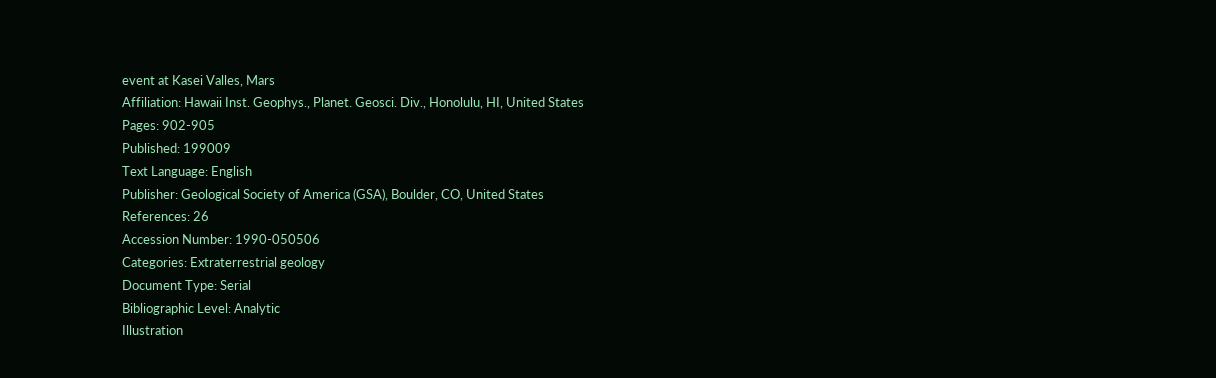event at Kasei Valles, Mars
Affiliation: Hawaii Inst. Geophys., Planet. Geosci. Div., Honolulu, HI, United States
Pages: 902-905
Published: 199009
Text Language: English
Publisher: Geological Society of America (GSA), Boulder, CO, United States
References: 26
Accession Number: 1990-050506
Categories: Extraterrestrial geology
Document Type: Serial
Bibliographic Level: Analytic
Illustration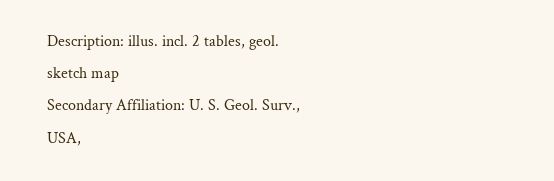Description: illus. incl. 2 tables, geol. sketch map
Secondary Affiliation: U. S. Geol. Surv., USA,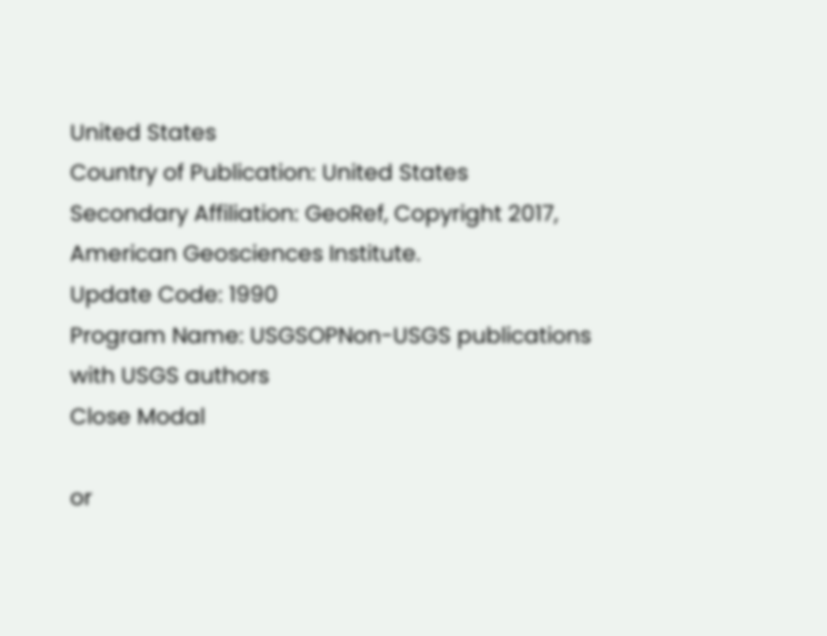United States
Country of Publication: United States
Secondary Affiliation: GeoRef, Copyright 2017, American Geosciences Institute.
Update Code: 1990
Program Name: USGSOPNon-USGS publications with USGS authors
Close Modal

or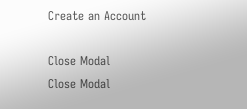Create an Account

Close Modal
Close Modal